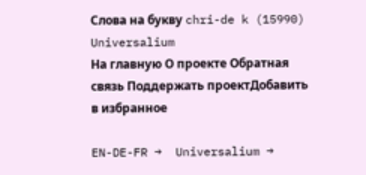Слова на букву chri-de k (15990) Universalium
На главную О проекте Обратная связь Поддержать проектДобавить в избранное

EN-DE-FR →  Universalium →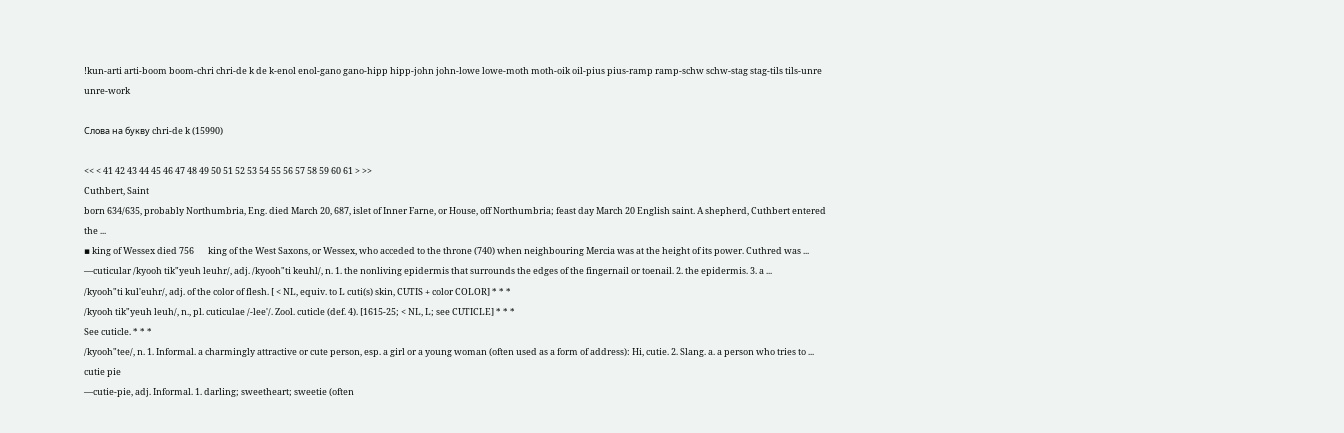!kun-arti arti-boom boom-chri chri-de k de k-enol enol-gano gano-hipp hipp-john john-lowe lowe-moth moth-oik oil-pius pius-ramp ramp-schw schw-stag stag-tils tils-unre unre-work

Слова на букву chri-de k (15990)

<< < 41 42 43 44 45 46 47 48 49 50 51 52 53 54 55 56 57 58 59 60 61 > >>
Cuthbert, Saint
born 634/635, probably Northumbria, Eng. died March 20, 687, islet of Inner Farne, or House, off Northumbria; feast day March 20 English saint. A shepherd, Cuthbert entered the ...
▪ king of Wessex died 756       king of the West Saxons, or Wessex, who acceded to the throne (740) when neighbouring Mercia was at the height of its power. Cuthred was ...
—cuticular /kyooh tik"yeuh leuhr/, adj. /kyooh"ti keuhl/, n. 1. the nonliving epidermis that surrounds the edges of the fingernail or toenail. 2. the epidermis. 3. a ...
/kyooh"ti kul'euhr/, adj. of the color of flesh. [ < NL, equiv. to L cuti(s) skin, CUTIS + color COLOR] * * *
/kyooh tik"yeuh leuh/, n., pl. cuticulae /-lee'/. Zool. cuticle (def. 4). [1615-25; < NL, L; see CUTICLE] * * *
See cuticle. * * *
/kyooh"tee/, n. 1. Informal. a charmingly attractive or cute person, esp. a girl or a young woman (often used as a form of address): Hi, cutie. 2. Slang. a. a person who tries to ...
cutie pie
—cutie-pie, adj. Informal. 1. darling; sweetheart; sweetie (often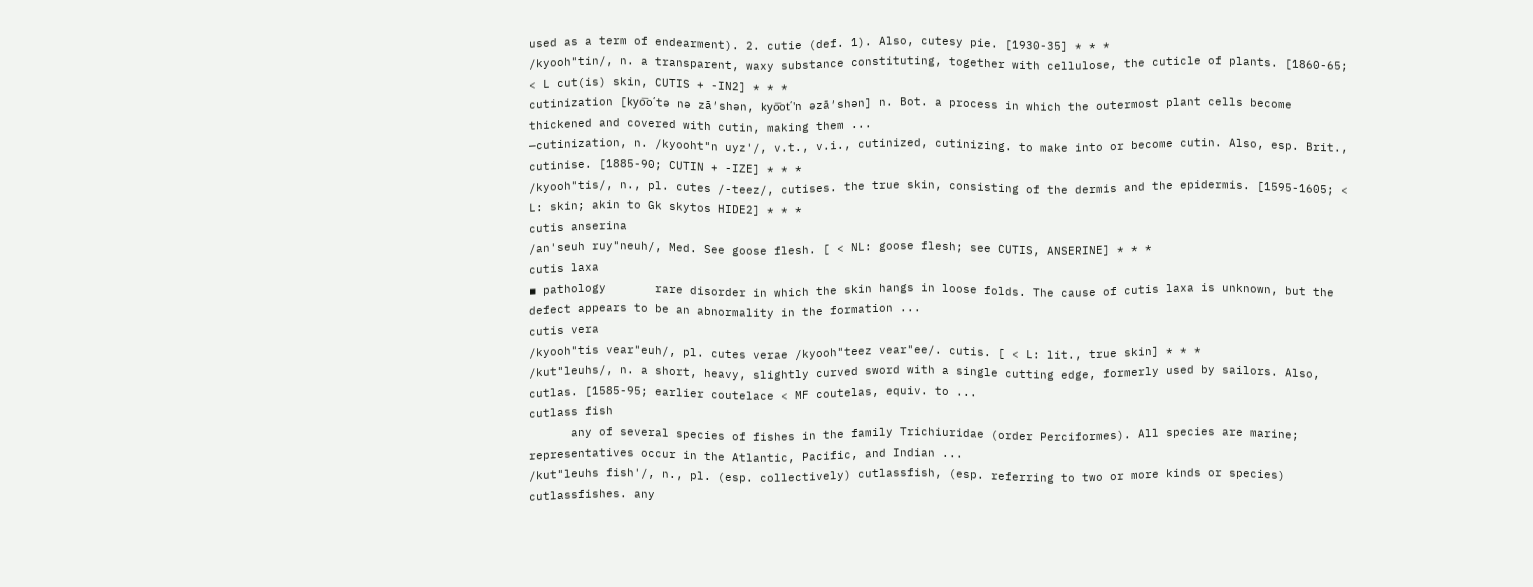used as a term of endearment). 2. cutie (def. 1). Also, cutesy pie. [1930-35] * * *
/kyooh"tin/, n. a transparent, waxy substance constituting, together with cellulose, the cuticle of plants. [1860-65; < L cut(is) skin, CUTIS + -IN2] * * *
cutinization [kyo͞o΄tə nə zā′shən, kyo͞ot΄'n əzā′shən] n. Bot. a process in which the outermost plant cells become thickened and covered with cutin, making them ...
—cutinization, n. /kyooht"n uyz'/, v.t., v.i., cutinized, cutinizing. to make into or become cutin. Also, esp. Brit., cutinise. [1885-90; CUTIN + -IZE] * * *
/kyooh"tis/, n., pl. cutes /-teez/, cutises. the true skin, consisting of the dermis and the epidermis. [1595-1605; < L: skin; akin to Gk skytos HIDE2] * * *
cutis anserina
/an'seuh ruy"neuh/, Med. See goose flesh. [ < NL: goose flesh; see CUTIS, ANSERINE] * * *
cutis laxa
▪ pathology       rare disorder in which the skin hangs in loose folds. The cause of cutis laxa is unknown, but the defect appears to be an abnormality in the formation ...
cutis vera
/kyooh"tis vear"euh/, pl. cutes verae /kyooh"teez vear"ee/. cutis. [ < L: lit., true skin] * * *
/kut"leuhs/, n. a short, heavy, slightly curved sword with a single cutting edge, formerly used by sailors. Also, cutlas. [1585-95; earlier coutelace < MF coutelas, equiv. to ...
cutlass fish
      any of several species of fishes in the family Trichiuridae (order Perciformes). All species are marine; representatives occur in the Atlantic, Pacific, and Indian ...
/kut"leuhs fish'/, n., pl. (esp. collectively) cutlassfish, (esp. referring to two or more kinds or species) cutlassfishes. any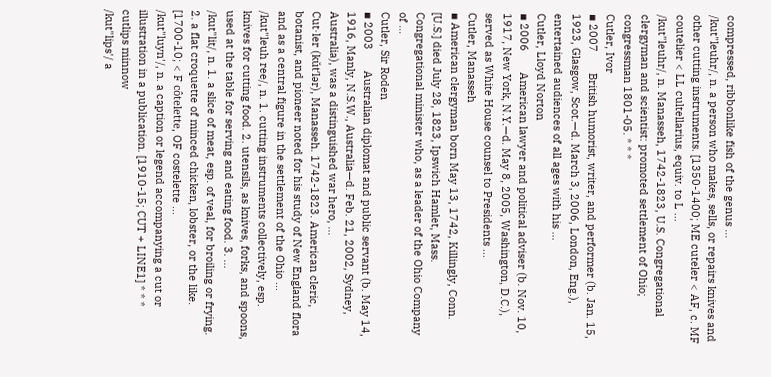compressed, ribbonlike fish of the genus ...
/kut"leuhr/, n. a person who makes, sells, or repairs knives and other cutting instruments. [1350-1400; ME cuteler < AF, c. MF coutelier < LL cultellarius, equiv. to L ...
/kut"leuhr/, n. Manasseh, 1742-1823, U.S. Congregational clergyman and scientist: promoted settlement of Ohio; congressman 1801-05. * * *
Cutler, Ivor
▪ 2007       British humorist, writer, and performer (b. Jan. 15, 1923, Glasgow, Scot.—d. March 3, 2006, London, Eng.), entertained audiences of all ages with his ...
Cutler, Lloyd Norton
▪ 2006       American lawyer and political adviser (b. Nov. 10, 1917, New York, N.Y.—d. May 8, 2005, Washington, D.C.), served as White House counsel to Presidents ...
Cutler, Manasseh
▪ American clergyman born May 13, 1742, Killingly, Conn. [U.S.] died July 28, 1823, Ipswich Hamlet, Mass.  Congregational minister who, as a leader of the Ohio Company of ...
Cutler, Sir Roden
▪ 2003       Australian diplomat and public servant (b. May 14, 1916, Manly, N.S.W., Australia—d. Feb. 21, 2002, Sydney, Australia), was a distinguished war hero, ...
Cut·ler (kŭtʹlər), Manasseh. 1742-1823. American cleric, botanist, and pioneer noted for his study of New England flora and as a central figure in the settlement of the Ohio ...
/kut"leuh ree/, n. 1. cutting instruments collectively, esp. knives for cutting food. 2. utensils, as knives, forks, and spoons, used at the table for serving and eating food. 3. ...
/kut"lit/, n. 1. a slice of meat, esp. of veal, for broiling or frying. 2. a flat croquette of minced chicken, lobster, or the like. [1700-10; < F côtelette, OF costelette ...
/kut"luyn'/, n. a caption or legend accompanying a cut or illustration in a publication. [1910-15; CUT + LINE1] * * *
cutlips minnow
/kut"lips'/ a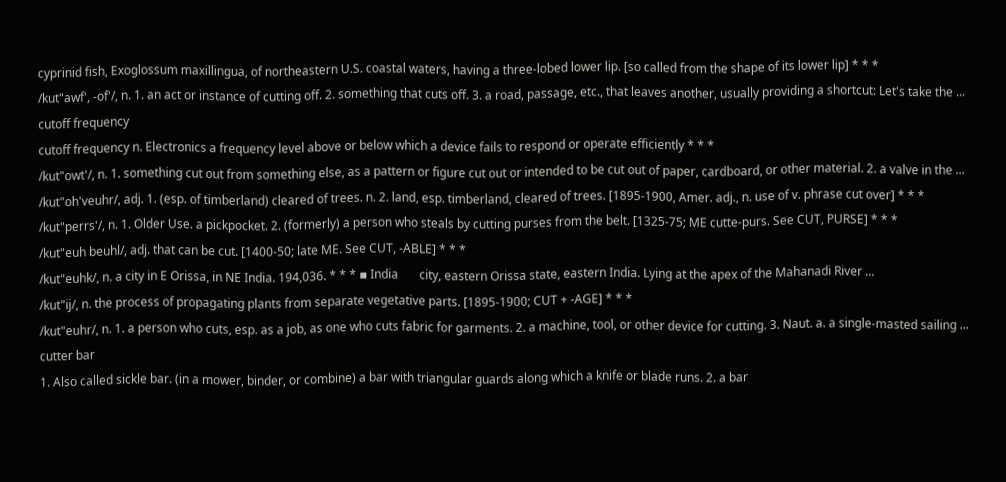cyprinid fish, Exoglossum maxillingua, of northeastern U.S. coastal waters, having a three-lobed lower lip. [so called from the shape of its lower lip] * * *
/kut"awf', -of'/, n. 1. an act or instance of cutting off. 2. something that cuts off. 3. a road, passage, etc., that leaves another, usually providing a shortcut: Let's take the ...
cutoff frequency
cutoff frequency n. Electronics a frequency level above or below which a device fails to respond or operate efficiently * * *
/kut"owt'/, n. 1. something cut out from something else, as a pattern or figure cut out or intended to be cut out of paper, cardboard, or other material. 2. a valve in the ...
/kut"oh'veuhr/, adj. 1. (esp. of timberland) cleared of trees. n. 2. land, esp. timberland, cleared of trees. [1895-1900, Amer. adj., n. use of v. phrase cut over] * * *
/kut"perrs'/, n. 1. Older Use. a pickpocket. 2. (formerly) a person who steals by cutting purses from the belt. [1325-75; ME cutte-purs. See CUT, PURSE] * * *
/kut"euh beuhl/, adj. that can be cut. [1400-50; late ME. See CUT, -ABLE] * * *
/kut"euhk/, n. a city in E Orissa, in NE India. 194,036. * * * ▪ India       city, eastern Orissa state, eastern India. Lying at the apex of the Mahanadi River ...
/kut"ij/, n. the process of propagating plants from separate vegetative parts. [1895-1900; CUT + -AGE] * * *
/kut"euhr/, n. 1. a person who cuts, esp. as a job, as one who cuts fabric for garments. 2. a machine, tool, or other device for cutting. 3. Naut. a. a single-masted sailing ...
cutter bar
1. Also called sickle bar. (in a mower, binder, or combine) a bar with triangular guards along which a knife or blade runs. 2. a bar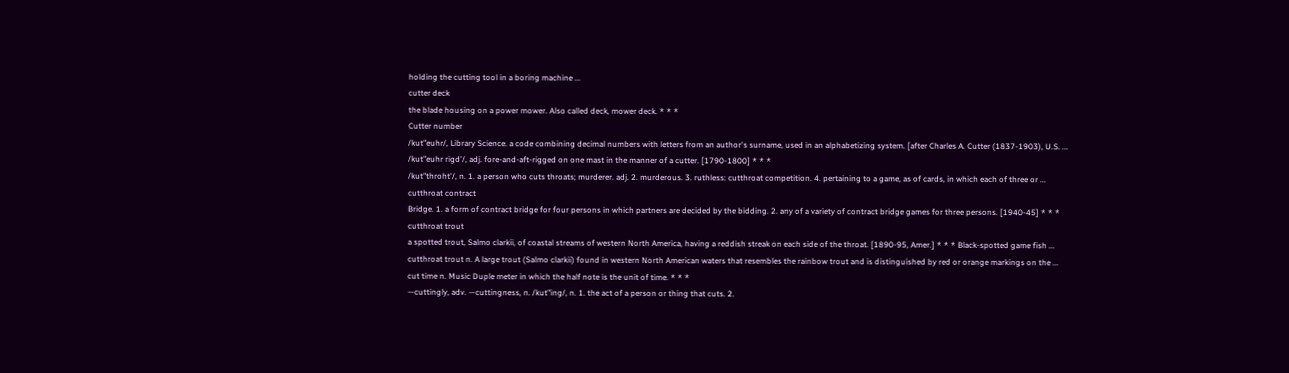holding the cutting tool in a boring machine ...
cutter deck
the blade housing on a power mower. Also called deck, mower deck. * * *
Cutter number
/kut"euhr/, Library Science. a code combining decimal numbers with letters from an author's surname, used in an alphabetizing system. [after Charles A. Cutter (1837-1903), U.S. ...
/kut"euhr rigd'/, adj. fore-and-aft-rigged on one mast in the manner of a cutter. [1790-1800] * * *
/kut"throht'/, n. 1. a person who cuts throats; murderer. adj. 2. murderous. 3. ruthless: cutthroat competition. 4. pertaining to a game, as of cards, in which each of three or ...
cutthroat contract
Bridge. 1. a form of contract bridge for four persons in which partners are decided by the bidding. 2. any of a variety of contract bridge games for three persons. [1940-45] * * *
cutthroat trout
a spotted trout, Salmo clarkii, of coastal streams of western North America, having a reddish streak on each side of the throat. [1890-95, Amer.] * * * Black-spotted game fish ...
cutthroat trout n. A large trout (Salmo clarkii) found in western North American waters that resembles the rainbow trout and is distinguished by red or orange markings on the ...
cut time n. Music Duple meter in which the half note is the unit of time. * * *
—cuttingly, adv. —cuttingness, n. /kut"ing/, n. 1. the act of a person or thing that cuts. 2.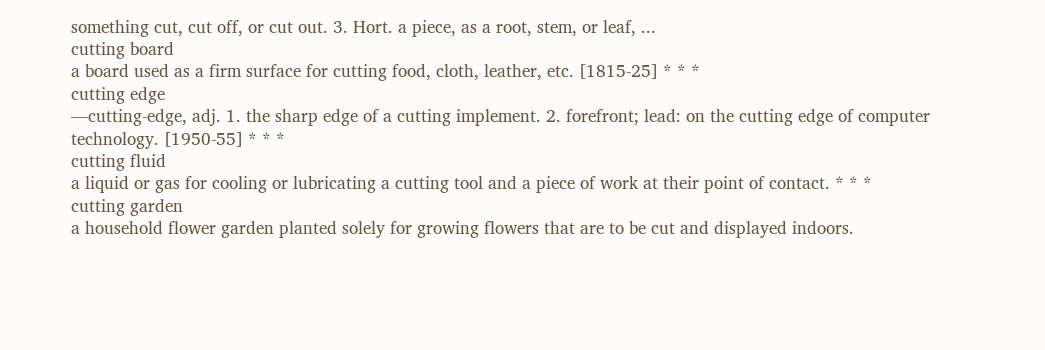something cut, cut off, or cut out. 3. Hort. a piece, as a root, stem, or leaf, ...
cutting board
a board used as a firm surface for cutting food, cloth, leather, etc. [1815-25] * * *
cutting edge
—cutting-edge, adj. 1. the sharp edge of a cutting implement. 2. forefront; lead: on the cutting edge of computer technology. [1950-55] * * *
cutting fluid
a liquid or gas for cooling or lubricating a cutting tool and a piece of work at their point of contact. * * *
cutting garden
a household flower garden planted solely for growing flowers that are to be cut and displayed indoors.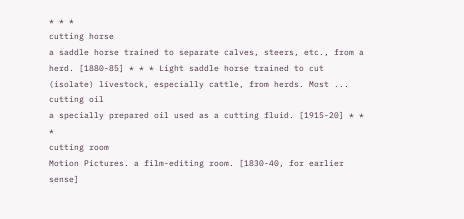* * *
cutting horse
a saddle horse trained to separate calves, steers, etc., from a herd. [1880-85] * * * Light saddle horse trained to cut (isolate) livestock, especially cattle, from herds. Most ...
cutting oil
a specially prepared oil used as a cutting fluid. [1915-20] * * *
cutting room
Motion Pictures. a film-editing room. [1830-40, for earlier sense]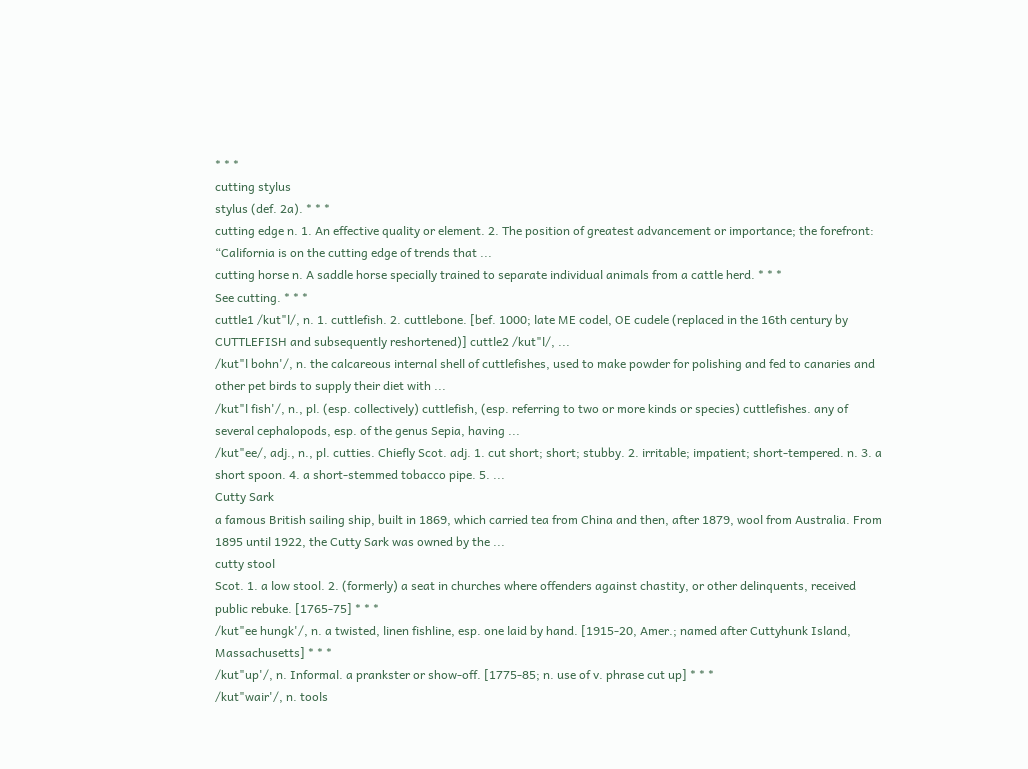* * *
cutting stylus
stylus (def. 2a). * * *
cutting edge n. 1. An effective quality or element. 2. The position of greatest advancement or importance; the forefront: “California is on the cutting edge of trends that ...
cutting horse n. A saddle horse specially trained to separate individual animals from a cattle herd. * * *
See cutting. * * *
cuttle1 /kut"l/, n. 1. cuttlefish. 2. cuttlebone. [bef. 1000; late ME codel, OE cudele (replaced in the 16th century by CUTTLEFISH and subsequently reshortened)] cuttle2 /kut"l/, ...
/kut"l bohn'/, n. the calcareous internal shell of cuttlefishes, used to make powder for polishing and fed to canaries and other pet birds to supply their diet with ...
/kut"l fish'/, n., pl. (esp. collectively) cuttlefish, (esp. referring to two or more kinds or species) cuttlefishes. any of several cephalopods, esp. of the genus Sepia, having ...
/kut"ee/, adj., n., pl. cutties. Chiefly Scot. adj. 1. cut short; short; stubby. 2. irritable; impatient; short-tempered. n. 3. a short spoon. 4. a short-stemmed tobacco pipe. 5. ...
Cutty Sark
a famous British sailing ship, built in 1869, which carried tea from China and then, after 1879, wool from Australia. From 1895 until 1922, the Cutty Sark was owned by the ...
cutty stool
Scot. 1. a low stool. 2. (formerly) a seat in churches where offenders against chastity, or other delinquents, received public rebuke. [1765-75] * * *
/kut"ee hungk'/, n. a twisted, linen fishline, esp. one laid by hand. [1915-20, Amer.; named after Cuttyhunk Island, Massachusetts] * * *
/kut"up'/, n. Informal. a prankster or show-off. [1775-85; n. use of v. phrase cut up] * * *
/kut"wair'/, n. tools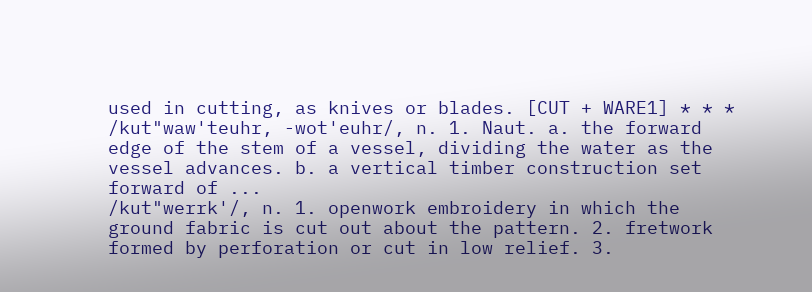used in cutting, as knives or blades. [CUT + WARE1] * * *
/kut"waw'teuhr, -wot'euhr/, n. 1. Naut. a. the forward edge of the stem of a vessel, dividing the water as the vessel advances. b. a vertical timber construction set forward of ...
/kut"werrk'/, n. 1. openwork embroidery in which the ground fabric is cut out about the pattern. 2. fretwork formed by perforation or cut in low relief. 3.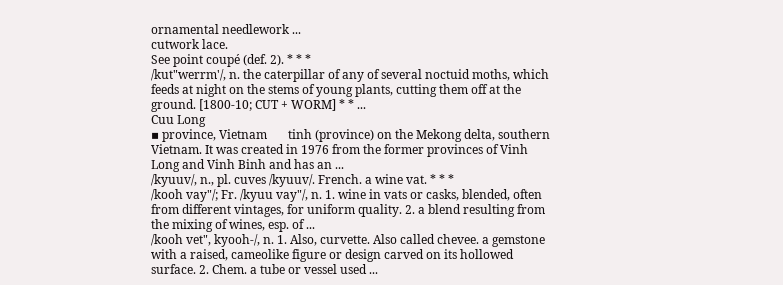ornamental needlework ...
cutwork lace.
See point coupé (def. 2). * * *
/kut"werrm'/, n. the caterpillar of any of several noctuid moths, which feeds at night on the stems of young plants, cutting them off at the ground. [1800-10; CUT + WORM] * * ...
Cuu Long
▪ province, Vietnam       tinh (province) on the Mekong delta, southern Vietnam. It was created in 1976 from the former provinces of Vinh Long and Vinh Binh and has an ...
/kyuuv/, n., pl. cuves /kyuuv/. French. a wine vat. * * *
/kooh vay"/; Fr. /kyuu vay"/, n. 1. wine in vats or casks, blended, often from different vintages, for uniform quality. 2. a blend resulting from the mixing of wines, esp. of ...
/kooh vet", kyooh-/, n. 1. Also, curvette. Also called chevee. a gemstone with a raised, cameolike figure or design carved on its hollowed surface. 2. Chem. a tube or vessel used ...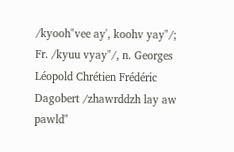/kyooh"vee ay', koohv yay"/; Fr. /kyuu vyay"/, n. Georges Léopold Chrétien Frédéric Dagobert /zhawrddzh lay aw pawld"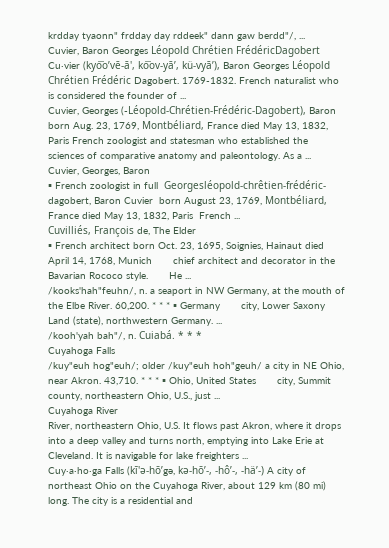krdday tyaonn" frdday day rddeek" dann gaw berdd"/, ...
Cuvier, Baron Georges Léopold Chrétien FrédéricDagobert
Cu·vier (kyo͞oʹvē-ā', ko͞ov-yāʹ, kü-vyāʹ), Baron Georges Léopold Chrétien Frédéric Dagobert. 1769-1832. French naturalist who is considered the founder of ...
Cuvier, Georges (-Léopold-Chrétien-Frédéric-Dagobert), Baron
born Aug. 23, 1769, Montbéliard, France died May 13, 1832, Paris French zoologist and statesman who established the sciences of comparative anatomy and paleontology. As a ...
Cuvier, Georges, Baron
▪ French zoologist in full  Georgesléopold-chrêtien-frédéric-dagobert, Baron Cuvier  born August 23, 1769, Montbéliard, France died May 13, 1832, Paris  French ...
Cuvilliés, François de, The Elder
▪ French architect born Oct. 23, 1695, Soignies, Hainaut died April 14, 1768, Munich       chief architect and decorator in the Bavarian Rococo style.       He ...
/kooks'hah"feuhn/, n. a seaport in NW Germany, at the mouth of the Elbe River. 60,200. * * * ▪ Germany       city, Lower Saxony Land (state), northwestern Germany. ...
/kooh'yah bah"/, n. Cuiabá. * * *
Cuyahoga Falls
/kuy"euh hog"euh/; older /kuy"euh hoh"geuh/ a city in NE Ohio, near Akron. 43,710. * * * ▪ Ohio, United States       city, Summit county, northeastern Ohio, U.S., just ...
Cuyahoga River
River, northeastern Ohio, U.S. It flows past Akron, where it drops into a deep valley and turns north, emptying into Lake Erie at Cleveland. It is navigable for lake freighters ...
Cuy·a·ho·ga Falls (kī'ə-hōʹgə, kə-hōʹ-, -hôʹ-, -häʹ-) A city of northeast Ohio on the Cuyahoga River, about 129 km (80 mi) long. The city is a residential and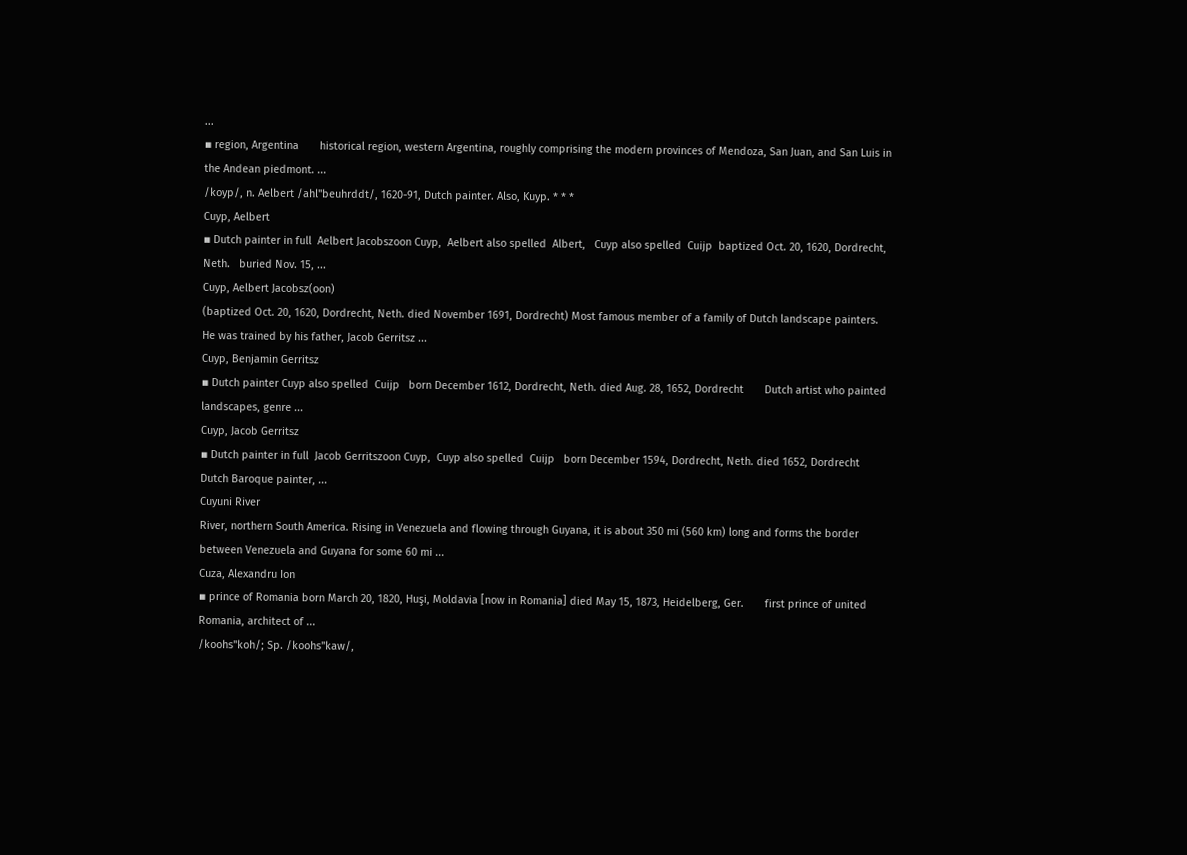...
▪ region, Argentina       historical region, western Argentina, roughly comprising the modern provinces of Mendoza, San Juan, and San Luis in the Andean piedmont. ...
/koyp/, n. Aelbert /ahl"beuhrddt/, 1620-91, Dutch painter. Also, Kuyp. * * *
Cuyp, Aelbert
▪ Dutch painter in full  Aelbert Jacobszoon Cuyp,  Aelbert also spelled  Albert,   Cuyp also spelled  Cuijp  baptized Oct. 20, 1620, Dordrecht, Neth.   buried Nov. 15, ...
Cuyp, Aelbert Jacobsz(oon)
(baptized Oct. 20, 1620, Dordrecht, Neth. died November 1691, Dordrecht) Most famous member of a family of Dutch landscape painters. He was trained by his father, Jacob Gerritsz ...
Cuyp, Benjamin Gerritsz
▪ Dutch painter Cuyp also spelled  Cuijp   born December 1612, Dordrecht, Neth. died Aug. 28, 1652, Dordrecht       Dutch artist who painted landscapes, genre ...
Cuyp, Jacob Gerritsz
▪ Dutch painter in full  Jacob Gerritszoon Cuyp,  Cuyp also spelled  Cuijp   born December 1594, Dordrecht, Neth. died 1652, Dordrecht       Dutch Baroque painter, ...
Cuyuni River
River, northern South America. Rising in Venezuela and flowing through Guyana, it is about 350 mi (560 km) long and forms the border between Venezuela and Guyana for some 60 mi ...
Cuza, Alexandru Ion
▪ prince of Romania born March 20, 1820, Huşi, Moldavia [now in Romania] died May 15, 1873, Heidelberg, Ger.       first prince of united Romania, architect of ...
/koohs"koh/; Sp. /koohs"kaw/,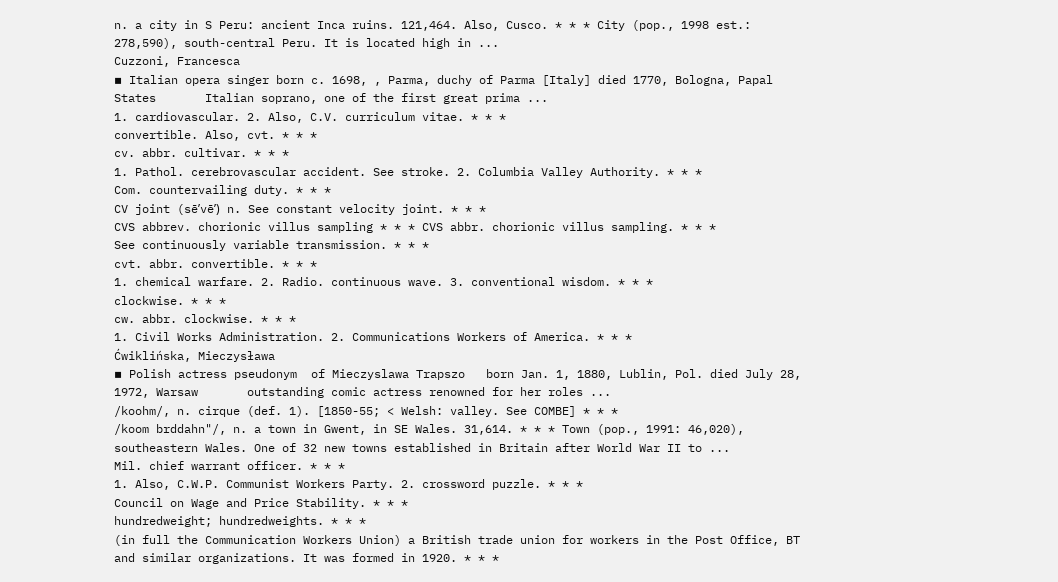n. a city in S Peru: ancient Inca ruins. 121,464. Also, Cusco. * * * City (pop., 1998 est.: 278,590), south-central Peru. It is located high in ...
Cuzzoni, Francesca
▪ Italian opera singer born c. 1698, , Parma, duchy of Parma [Italy] died 1770, Bologna, Papal States       Italian soprano, one of the first great prima ...
1. cardiovascular. 2. Also, C.V. curriculum vitae. * * *
convertible. Also, cvt. * * *
cv. abbr. cultivar. * * *
1. Pathol. cerebrovascular accident. See stroke. 2. Columbia Valley Authority. * * *
Com. countervailing duty. * * *
CV joint (sēʹvēʹ) n. See constant velocity joint. * * *
CVS abbrev. chorionic villus sampling * * * CVS abbr. chorionic villus sampling. * * *
See continuously variable transmission. * * *
cvt. abbr. convertible. * * *
1. chemical warfare. 2. Radio. continuous wave. 3. conventional wisdom. * * *
clockwise. * * *
cw. abbr. clockwise. * * *
1. Civil Works Administration. 2. Communications Workers of America. * * *
Ćwiklińska, Mieczysława
▪ Polish actress pseudonym  of Mieczyslawa Trapszo   born Jan. 1, 1880, Lublin, Pol. died July 28, 1972, Warsaw       outstanding comic actress renowned for her roles ...
/koohm/, n. cirque (def. 1). [1850-55; < Welsh: valley. See COMBE] * * *
/koom brddahn"/, n. a town in Gwent, in SE Wales. 31,614. * * * Town (pop., 1991: 46,020), southeastern Wales. One of 32 new towns established in Britain after World War II to ...
Mil. chief warrant officer. * * *
1. Also, C.W.P. Communist Workers Party. 2. crossword puzzle. * * *
Council on Wage and Price Stability. * * *
hundredweight; hundredweights. * * *
(in full the Communication Workers Union) a British trade union for workers in the Post Office, BT and similar organizations. It was formed in 1920. * * *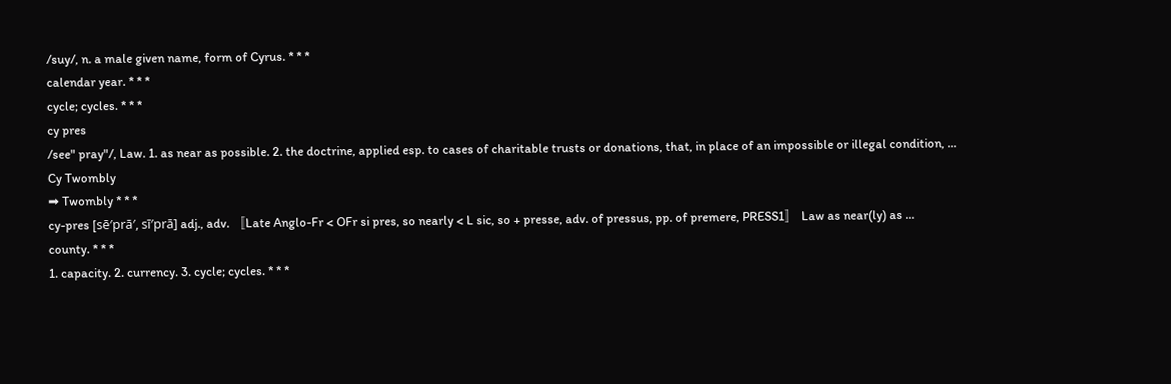/suy/, n. a male given name, form of Cyrus. * * *
calendar year. * * *
cycle; cycles. * * *
cy pres
/see" pray"/, Law. 1. as near as possible. 2. the doctrine, applied esp. to cases of charitable trusts or donations, that, in place of an impossible or illegal condition, ...
Cy Twombly
➡ Twombly * * *
cy-pres [sē′prā′, sī′prā] adj., adv. 〚Late Anglo-Fr < OFr si pres, so nearly < L sic, so + presse, adv. of pressus, pp. of premere, PRESS1〛 Law as near(ly) as ...
county. * * *
1. capacity. 2. currency. 3. cycle; cycles. * * *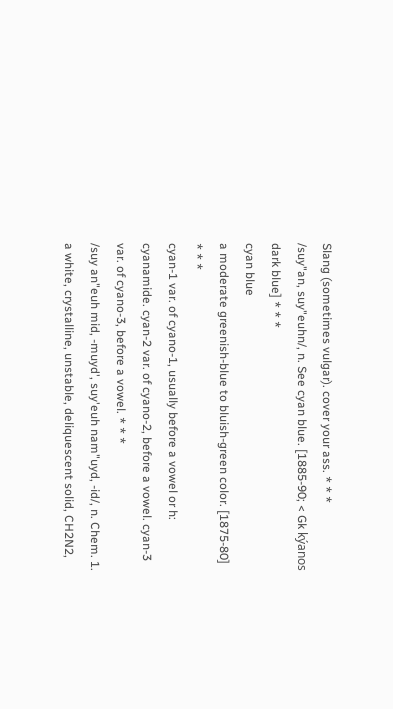Slang (sometimes vulgar). cover your ass. * * *
/suy"an, suy"euhn/, n. See cyan blue. [1885-90; < Gk kýanos dark blue] * * *
cyan blue
a moderate greenish-blue to bluish-green color. [1875-80] * * *
cyan-1 var. of cyano-1, usually before a vowel or h: cyanamide. cyan-2 var. of cyano-2, before a vowel. cyan-3 var. of cyano-3, before a vowel. * * *
/suy an"euh mid, -muyd', suy'euh nam"uyd, -id/, n. Chem. 1. a white, crystalline, unstable, deliquescent solid, CH2N2,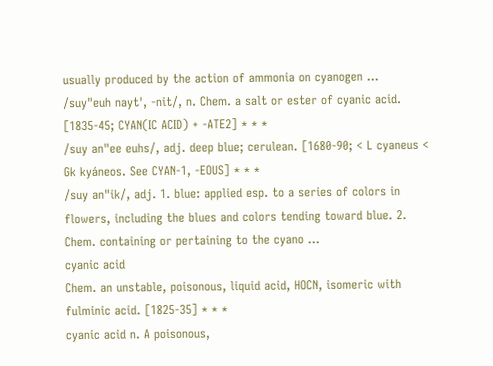usually produced by the action of ammonia on cyanogen ...
/suy"euh nayt', -nit/, n. Chem. a salt or ester of cyanic acid. [1835-45; CYAN(IC ACID) + -ATE2] * * *
/suy an"ee euhs/, adj. deep blue; cerulean. [1680-90; < L cyaneus < Gk kyáneos. See CYAN-1, -EOUS] * * *
/suy an"ik/, adj. 1. blue: applied esp. to a series of colors in flowers, including the blues and colors tending toward blue. 2. Chem. containing or pertaining to the cyano ...
cyanic acid
Chem. an unstable, poisonous, liquid acid, HOCN, isomeric with fulminic acid. [1825-35] * * *
cyanic acid n. A poisonous,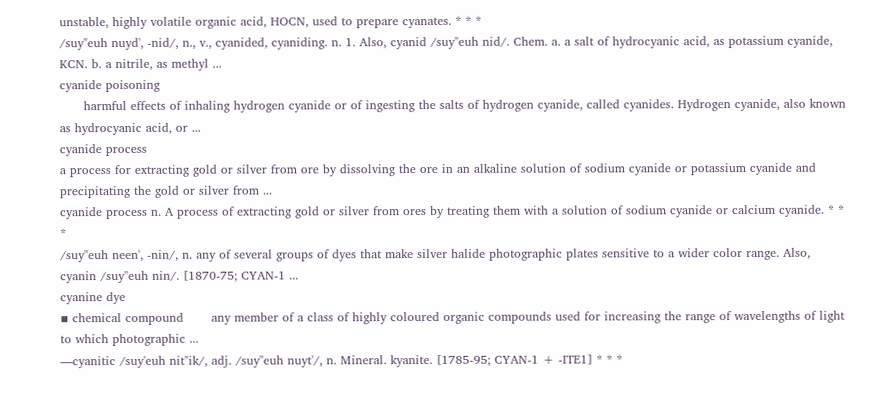unstable, highly volatile organic acid, HOCN, used to prepare cyanates. * * *
/suy"euh nuyd', -nid/, n., v., cyanided, cyaniding. n. 1. Also, cyanid /suy"euh nid/. Chem. a. a salt of hydrocyanic acid, as potassium cyanide, KCN. b. a nitrile, as methyl ...
cyanide poisoning
      harmful effects of inhaling hydrogen cyanide or of ingesting the salts of hydrogen cyanide, called cyanides. Hydrogen cyanide, also known as hydrocyanic acid, or ...
cyanide process
a process for extracting gold or silver from ore by dissolving the ore in an alkaline solution of sodium cyanide or potassium cyanide and precipitating the gold or silver from ...
cyanide process n. A process of extracting gold or silver from ores by treating them with a solution of sodium cyanide or calcium cyanide. * * *
/suy"euh neen', -nin/, n. any of several groups of dyes that make silver halide photographic plates sensitive to a wider color range. Also, cyanin /suy"euh nin/. [1870-75; CYAN-1 ...
cyanine dye
▪ chemical compound       any member of a class of highly coloured organic compounds used for increasing the range of wavelengths of light to which photographic ...
—cyanitic /suy'euh nit"ik/, adj. /suy"euh nuyt'/, n. Mineral. kyanite. [1785-95; CYAN-1 + -ITE1] * * *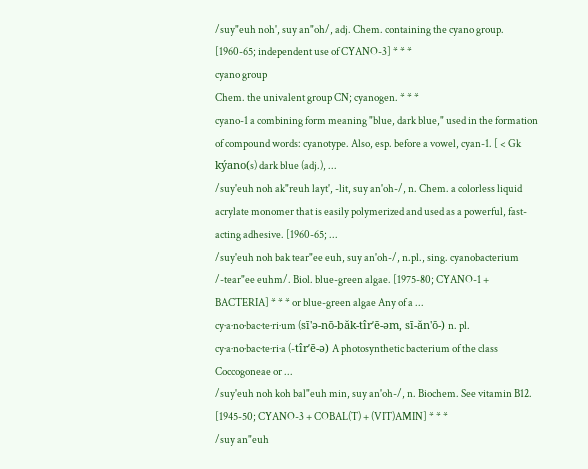/suy"euh noh', suy an"oh/, adj. Chem. containing the cyano group. [1960-65; independent use of CYANO-3] * * *
cyano group
Chem. the univalent group CN; cyanogen. * * *
cyano-1 a combining form meaning "blue, dark blue," used in the formation of compound words: cyanotype. Also, esp. before a vowel, cyan-1. [ < Gk kýano(s) dark blue (adj.), ...
/suy'euh noh ak"reuh layt', -lit, suy an'oh-/, n. Chem. a colorless liquid acrylate monomer that is easily polymerized and used as a powerful, fast-acting adhesive. [1960-65; ...
/suy'euh noh bak tear"ee euh, suy an'oh-/, n.pl., sing. cyanobacterium /-tear"ee euhm/. Biol. blue-green algae. [1975-80; CYANO-1 + BACTERIA] * * * or blue-green algae Any of a ...
cy·a·no·bac·te·ri·um (sī'ə-nō-băk-tîrʹē-əm, sī-ăn'ō-) n. pl. cy·a·no·bac·te·ri·a (-tîrʹē-ə) A photosynthetic bacterium of the class Coccogoneae or ...
/suy'euh noh koh bal"euh min, suy an'oh-/, n. Biochem. See vitamin B12. [1945-50; CYANO-3 + COBAL(T) + (VIT)AMIN] * * *
/suy an"euh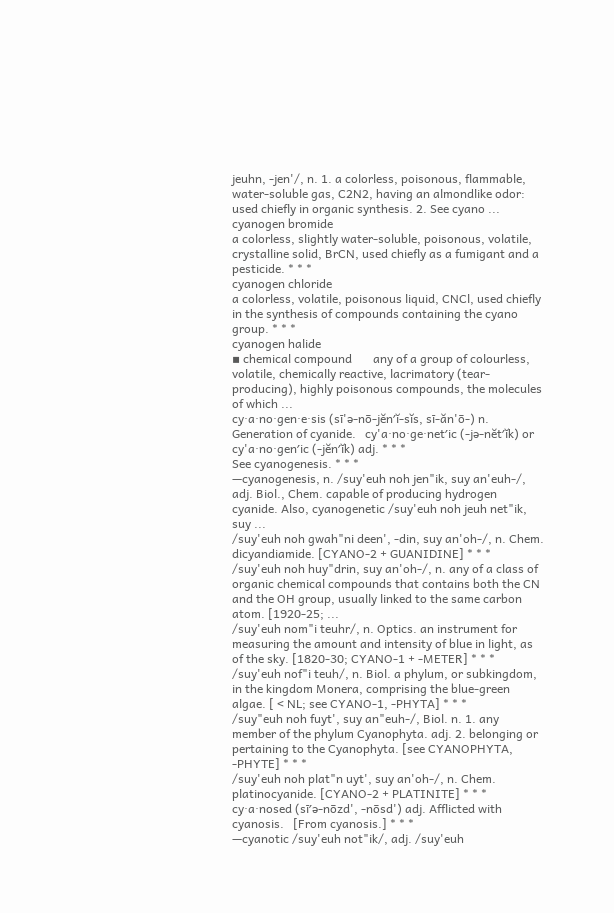jeuhn, -jen'/, n. 1. a colorless, poisonous, flammable, water-soluble gas, C2N2, having an almondlike odor: used chiefly in organic synthesis. 2. See cyano ...
cyanogen bromide
a colorless, slightly water-soluble, poisonous, volatile, crystalline solid, BrCN, used chiefly as a fumigant and a pesticide. * * *
cyanogen chloride
a colorless, volatile, poisonous liquid, CNCl, used chiefly in the synthesis of compounds containing the cyano group. * * *
cyanogen halide
▪ chemical compound       any of a group of colourless, volatile, chemically reactive, lacrimatory (tear-producing), highly poisonous compounds, the molecules of which ...
cy·a·no·gen·e·sis (sī'ə-nō-jĕnʹĭ-sĭs, sī-ăn'ō-) n. Generation of cyanide.   cy'a·no·ge·netʹic (-jə-nĕtʹĭk) or cy'a·no·genʹic (-jĕnʹĭk) adj. * * *
See cyanogenesis. * * *
—cyanogenesis, n. /suy'euh noh jen"ik, suy an'euh-/, adj. Biol., Chem. capable of producing hydrogen cyanide. Also, cyanogenetic /suy'euh noh jeuh net"ik, suy ...
/suy'euh noh gwah"ni deen', -din, suy an'oh-/, n. Chem. dicyandiamide. [CYANO-2 + GUANIDINE] * * *
/suy'euh noh huy"drin, suy an'oh-/, n. any of a class of organic chemical compounds that contains both the CN and the OH group, usually linked to the same carbon atom. [1920-25; ...
/suy'euh nom"i teuhr/, n. Optics. an instrument for measuring the amount and intensity of blue in light, as of the sky. [1820-30; CYANO-1 + -METER] * * *
/suy'euh nof"i teuh/, n. Biol. a phylum, or subkingdom, in the kingdom Monera, comprising the blue-green algae. [ < NL; see CYANO-1, -PHYTA] * * *
/suy"euh noh fuyt', suy an"euh-/, Biol. n. 1. any member of the phylum Cyanophyta. adj. 2. belonging or pertaining to the Cyanophyta. [see CYANOPHYTA, -PHYTE] * * *
/suy'euh noh plat"n uyt', suy an'oh-/, n. Chem. platinocyanide. [CYANO-2 + PLATINITE] * * *
cy·a·nosed (sīʹə-nōzd', -nōsd') adj. Afflicted with cyanosis.   [From cyanosis.] * * *
—cyanotic /suy'euh not"ik/, adj. /suy'euh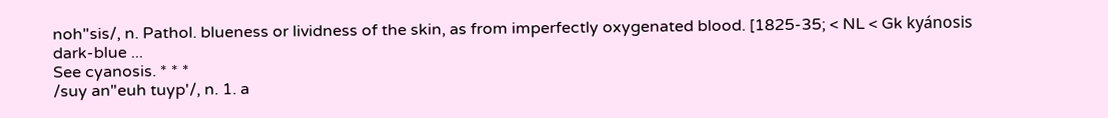noh"sis/, n. Pathol. blueness or lividness of the skin, as from imperfectly oxygenated blood. [1825-35; < NL < Gk kyánosis dark-blue ...
See cyanosis. * * *
/suy an"euh tuyp'/, n. 1. a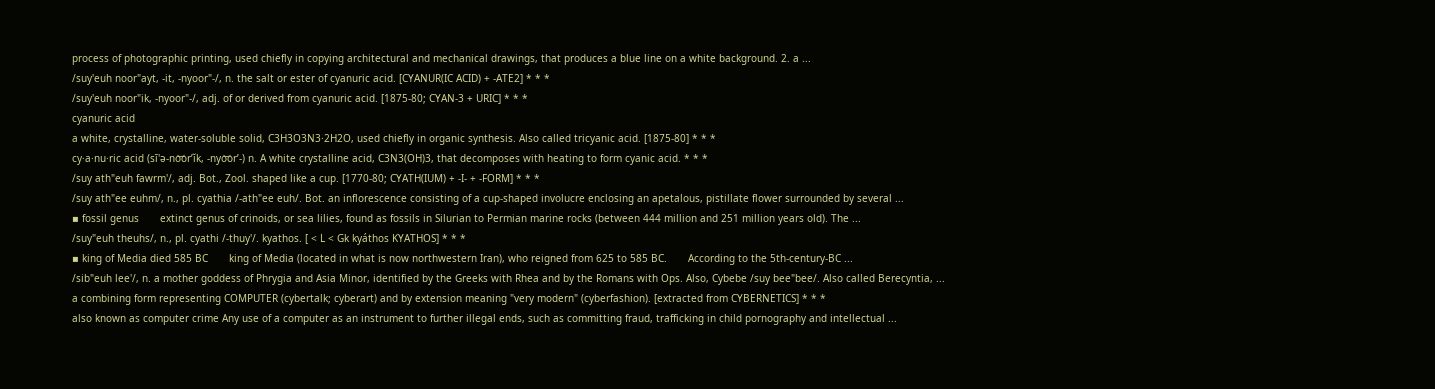process of photographic printing, used chiefly in copying architectural and mechanical drawings, that produces a blue line on a white background. 2. a ...
/suy'euh noor"ayt, -it, -nyoor"-/, n. the salt or ester of cyanuric acid. [CYANUR(IC ACID) + -ATE2] * * *
/suy'euh noor"ik, -nyoor"-/, adj. of or derived from cyanuric acid. [1875-80; CYAN-3 + URIC] * * *
cyanuric acid
a white, crystalline, water-soluble solid, C3H3O3N3·2H2O, used chiefly in organic synthesis. Also called tricyanic acid. [1875-80] * * *
cy·a·nu·ric acid (sī'ə-no͝orʹĭk, -nyo͝orʹ-) n. A white crystalline acid, C3N3(OH)3, that decomposes with heating to form cyanic acid. * * *
/suy ath"euh fawrm'/, adj. Bot., Zool. shaped like a cup. [1770-80; CYATH(IUM) + -I- + -FORM] * * *
/suy ath"ee euhm/, n., pl. cyathia /-ath"ee euh/. Bot. an inflorescence consisting of a cup-shaped involucre enclosing an apetalous, pistillate flower surrounded by several ...
▪ fossil genus       extinct genus of crinoids, or sea lilies, found as fossils in Silurian to Permian marine rocks (between 444 million and 251 million years old). The ...
/suy"euh theuhs/, n., pl. cyathi /-thuy'/. kyathos. [ < L < Gk kyáthos KYATHOS] * * *
▪ king of Media died 585 BC       king of Media (located in what is now northwestern Iran), who reigned from 625 to 585 BC.       According to the 5th-century-BC ...
/sib"euh lee'/, n. a mother goddess of Phrygia and Asia Minor, identified by the Greeks with Rhea and by the Romans with Ops. Also, Cybebe /suy bee"bee/. Also called Berecyntia, ...
a combining form representing COMPUTER (cybertalk; cyberart) and by extension meaning "very modern" (cyberfashion). [extracted from CYBERNETICS] * * *
also known as computer crime Any use of a computer as an instrument to further illegal ends, such as committing fraud, trafficking in child pornography and intellectual ...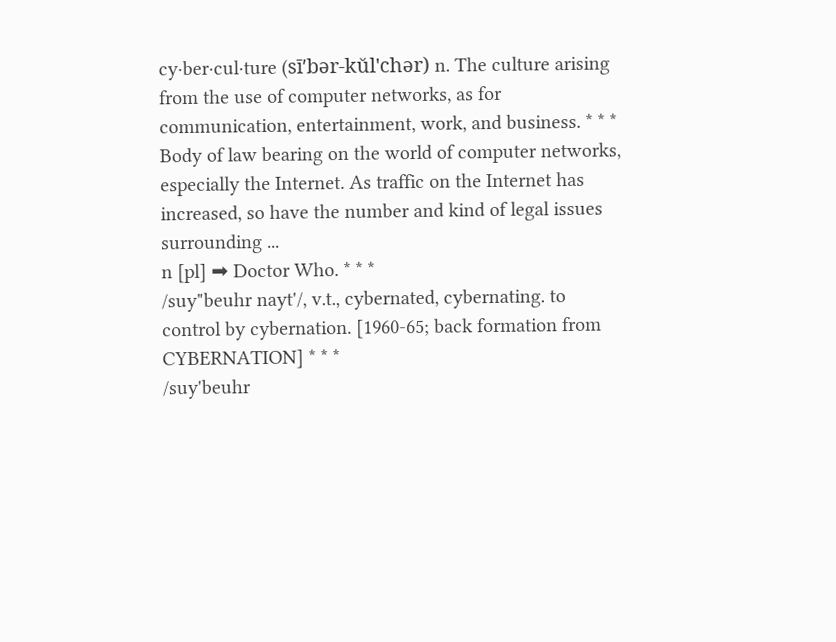cy·ber·cul·ture (sīʹbər-kŭl'chər) n. The culture arising from the use of computer networks, as for communication, entertainment, work, and business. * * *
Body of law bearing on the world of computer networks, especially the Internet. As traffic on the Internet has increased, so have the number and kind of legal issues surrounding ...
n [pl] ➡ Doctor Who. * * *
/suy"beuhr nayt'/, v.t., cybernated, cybernating. to control by cybernation. [1960-65; back formation from CYBERNATION] * * *
/suy'beuhr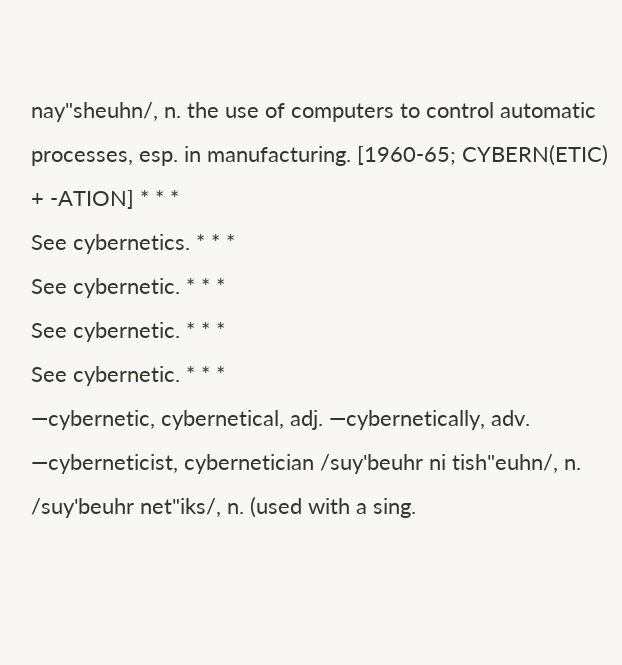nay"sheuhn/, n. the use of computers to control automatic processes, esp. in manufacturing. [1960-65; CYBERN(ETIC) + -ATION] * * *
See cybernetics. * * *
See cybernetic. * * *
See cybernetic. * * *
See cybernetic. * * *
—cybernetic, cybernetical, adj. —cybernetically, adv. —cyberneticist, cybernetician /suy'beuhr ni tish"euhn/, n. /suy'beuhr net"iks/, n. (used with a sing.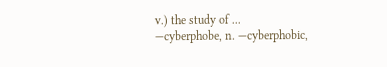v.) the study of ...
—cyberphobe, n. —cyberphobic,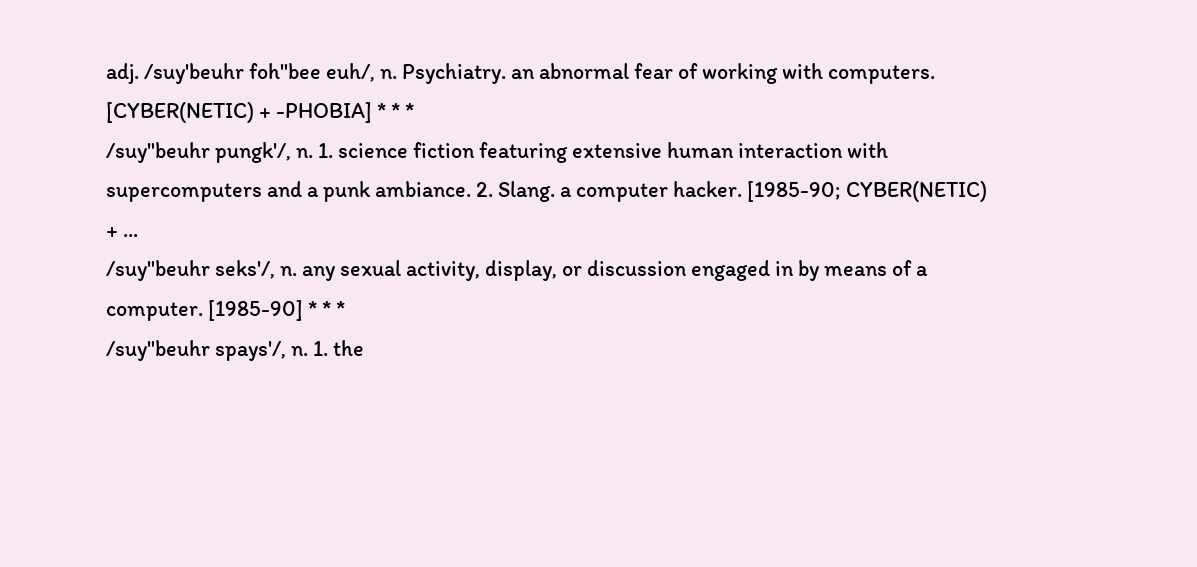adj. /suy'beuhr foh"bee euh/, n. Psychiatry. an abnormal fear of working with computers. [CYBER(NETIC) + -PHOBIA] * * *
/suy"beuhr pungk'/, n. 1. science fiction featuring extensive human interaction with supercomputers and a punk ambiance. 2. Slang. a computer hacker. [1985-90; CYBER(NETIC) + ...
/suy"beuhr seks'/, n. any sexual activity, display, or discussion engaged in by means of a computer. [1985-90] * * *
/suy"beuhr spays'/, n. 1. the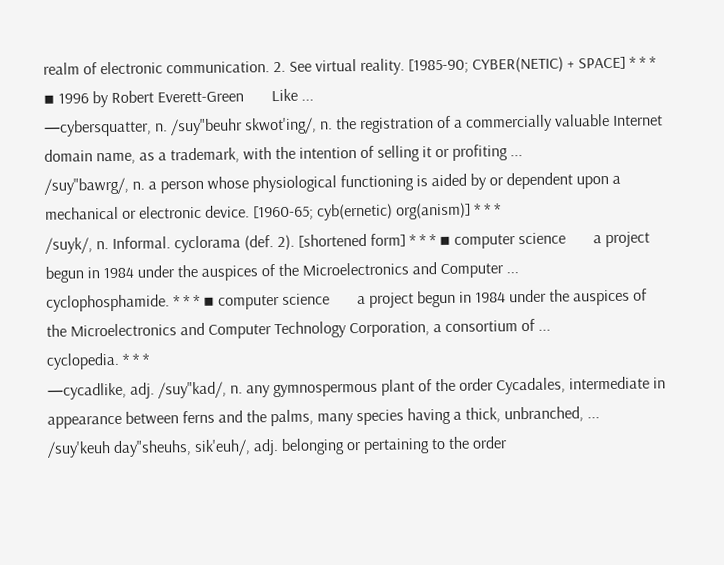realm of electronic communication. 2. See virtual reality. [1985-90; CYBER(NETIC) + SPACE] * * * ▪ 1996 by Robert Everett-Green       Like ...
—cybersquatter, n. /suy"beuhr skwot'ing/, n. the registration of a commercially valuable Internet domain name, as a trademark, with the intention of selling it or profiting ...
/suy"bawrg/, n. a person whose physiological functioning is aided by or dependent upon a mechanical or electronic device. [1960-65; cyb(ernetic) org(anism)] * * *
/suyk/, n. Informal. cyclorama (def. 2). [shortened form] * * * ▪ computer science       a project begun in 1984 under the auspices of the Microelectronics and Computer ...
cyclophosphamide. * * * ▪ computer science       a project begun in 1984 under the auspices of the Microelectronics and Computer Technology Corporation, a consortium of ...
cyclopedia. * * *
—cycadlike, adj. /suy"kad/, n. any gymnospermous plant of the order Cycadales, intermediate in appearance between ferns and the palms, many species having a thick, unbranched, ...
/suy'keuh day"sheuhs, sik'euh/, adj. belonging or pertaining to the order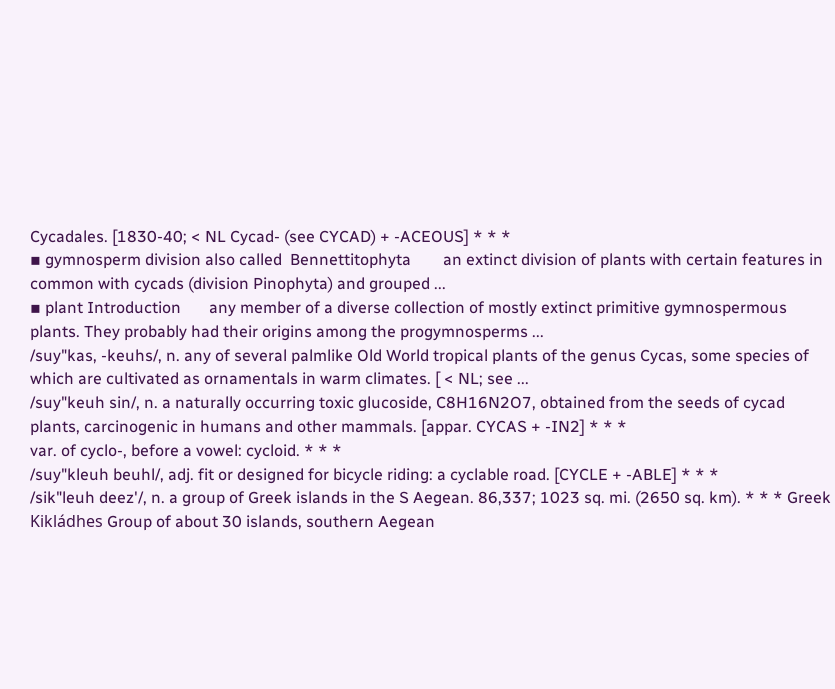Cycadales. [1830-40; < NL Cycad- (see CYCAD) + -ACEOUS] * * *
▪ gymnosperm division also called  Bennettitophyta        an extinct division of plants with certain features in common with cycads (division Pinophyta) and grouped ...
▪ plant Introduction       any member of a diverse collection of mostly extinct primitive gymnospermous plants. They probably had their origins among the progymnosperms ...
/suy"kas, -keuhs/, n. any of several palmlike Old World tropical plants of the genus Cycas, some species of which are cultivated as ornamentals in warm climates. [ < NL; see ...
/suy"keuh sin/, n. a naturally occurring toxic glucoside, C8H16N2O7, obtained from the seeds of cycad plants, carcinogenic in humans and other mammals. [appar. CYCAS + -IN2] * * *
var. of cyclo-, before a vowel: cycloid. * * *
/suy"kleuh beuhl/, adj. fit or designed for bicycle riding: a cyclable road. [CYCLE + -ABLE] * * *
/sik"leuh deez'/, n. a group of Greek islands in the S Aegean. 86,337; 1023 sq. mi. (2650 sq. km). * * * Greek Kikládhes Group of about 30 islands, southern Aegean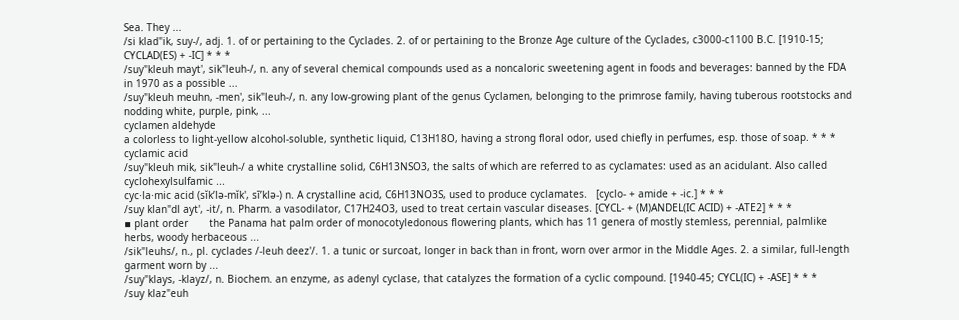Sea. They ...
/si klad"ik, suy-/, adj. 1. of or pertaining to the Cyclades. 2. of or pertaining to the Bronze Age culture of the Cyclades, c3000-c1100 B.C. [1910-15; CYCLAD(ES) + -IC] * * *
/suy"kleuh mayt', sik"leuh-/, n. any of several chemical compounds used as a noncaloric sweetening agent in foods and beverages: banned by the FDA in 1970 as a possible ...
/suy"kleuh meuhn, -men', sik"leuh-/, n. any low-growing plant of the genus Cyclamen, belonging to the primrose family, having tuberous rootstocks and nodding white, purple, pink, ...
cyclamen aldehyde
a colorless to light-yellow alcohol-soluble, synthetic liquid, C13H18O, having a strong floral odor, used chiefly in perfumes, esp. those of soap. * * *
cyclamic acid
/suy"kleuh mik, sik"leuh-/ a white crystalline solid, C6H13NSO3, the salts of which are referred to as cyclamates: used as an acidulant. Also called cyclohexylsulfamic ...
cyc·la·mic acid (sĭkʹlə-mĭk', sīʹklə-) n. A crystalline acid, C6H13NO3S, used to produce cyclamates.   [cyclo- + amide + -ic.] * * *
/suy klan"dl ayt', -it/, n. Pharm. a vasodilator, C17H24O3, used to treat certain vascular diseases. [CYCL- + (M)ANDEL(IC ACID) + -ATE2] * * *
▪ plant order       the Panama hat palm order of monocotyledonous flowering plants, which has 11 genera of mostly stemless, perennial, palmlike herbs, woody herbaceous ...
/sik"leuhs/, n., pl. cyclades /-leuh deez'/. 1. a tunic or surcoat, longer in back than in front, worn over armor in the Middle Ages. 2. a similar, full-length garment worn by ...
/suy"klays, -klayz/, n. Biochem. an enzyme, as adenyl cyclase, that catalyzes the formation of a cyclic compound. [1940-45; CYCL(IC) + -ASE] * * *
/suy klaz"euh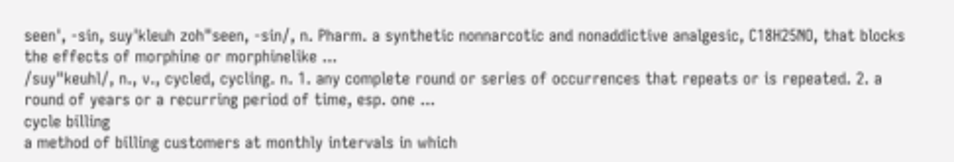seen', -sin, suy'kleuh zoh"seen, -sin/, n. Pharm. a synthetic nonnarcotic and nonaddictive analgesic, C18H25NO, that blocks the effects of morphine or morphinelike ...
/suy"keuhl/, n., v., cycled, cycling. n. 1. any complete round or series of occurrences that repeats or is repeated. 2. a round of years or a recurring period of time, esp. one ...
cycle billing
a method of billing customers at monthly intervals in which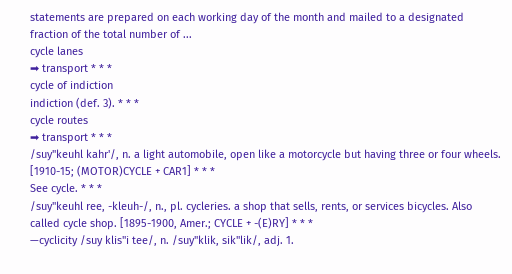statements are prepared on each working day of the month and mailed to a designated fraction of the total number of ...
cycle lanes
➡ transport * * *
cycle of indiction
indiction (def. 3). * * *
cycle routes
➡ transport * * *
/suy"keuhl kahr'/, n. a light automobile, open like a motorcycle but having three or four wheels. [1910-15; (MOTOR)CYCLE + CAR1] * * *
See cycle. * * *
/suy"keuhl ree, -kleuh-/, n., pl. cycleries. a shop that sells, rents, or services bicycles. Also called cycle shop. [1895-1900, Amer.; CYCLE + -(E)RY] * * *
—cyclicity /suy klis"i tee/, n. /suy"klik, sik"lik/, adj. 1.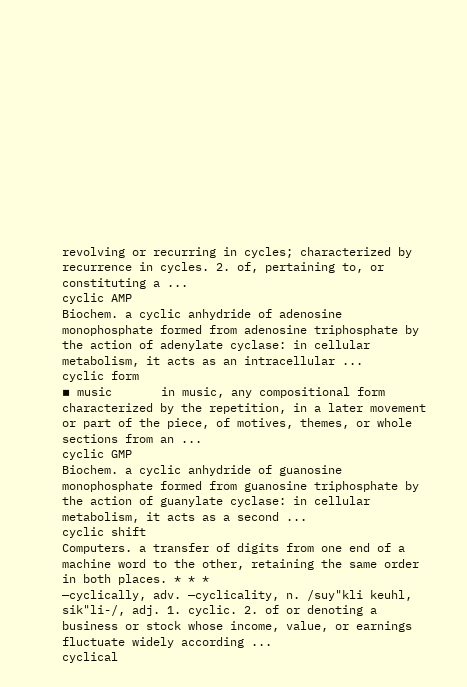revolving or recurring in cycles; characterized by recurrence in cycles. 2. of, pertaining to, or constituting a ...
cyclic AMP
Biochem. a cyclic anhydride of adenosine monophosphate formed from adenosine triphosphate by the action of adenylate cyclase: in cellular metabolism, it acts as an intracellular ...
cyclic form
▪ music       in music, any compositional form characterized by the repetition, in a later movement or part of the piece, of motives, themes, or whole sections from an ...
cyclic GMP
Biochem. a cyclic anhydride of guanosine monophosphate formed from guanosine triphosphate by the action of guanylate cyclase: in cellular metabolism, it acts as a second ...
cyclic shift
Computers. a transfer of digits from one end of a machine word to the other, retaining the same order in both places. * * *
—cyclically, adv. —cyclicality, n. /suy"kli keuhl, sik"li-/, adj. 1. cyclic. 2. of or denoting a business or stock whose income, value, or earnings fluctuate widely according ...
cyclical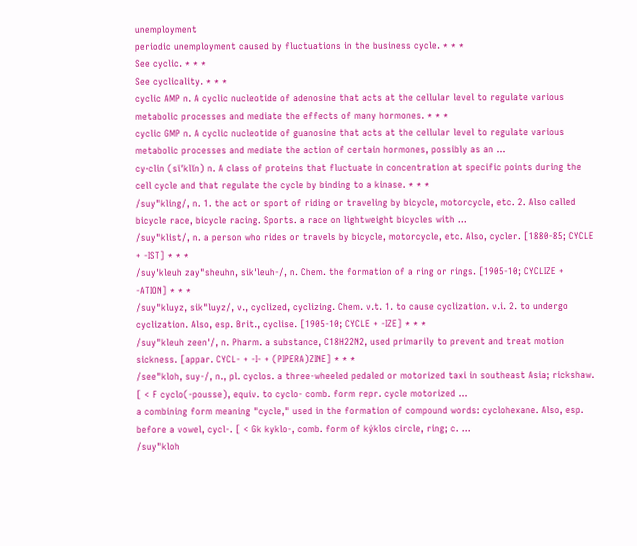unemployment
periodic unemployment caused by fluctuations in the business cycle. * * *
See cyclic. * * *
See cyclicality. * * *
cyclic AMP n. A cyclic nucleotide of adenosine that acts at the cellular level to regulate various metabolic processes and mediate the effects of many hormones. * * *
cyclic GMP n. A cyclic nucleotide of guanosine that acts at the cellular level to regulate various metabolic processes and mediate the action of certain hormones, possibly as an ...
cy·clin (sīʹklĭn) n. A class of proteins that fluctuate in concentration at specific points during the cell cycle and that regulate the cycle by binding to a kinase. * * *
/suy"kling/, n. 1. the act or sport of riding or traveling by bicycle, motorcycle, etc. 2. Also called bicycle race, bicycle racing. Sports. a race on lightweight bicycles with ...
/suy"klist/, n. a person who rides or travels by bicycle, motorcycle, etc. Also, cycler. [1880-85; CYCLE + -IST] * * *
/suy'kleuh zay"sheuhn, sik'leuh-/, n. Chem. the formation of a ring or rings. [1905-10; CYCLIZE + -ATION] * * *
/suy"kluyz, sik"luyz/, v., cyclized, cyclizing. Chem. v.t. 1. to cause cyclization. v.i. 2. to undergo cyclization. Also, esp. Brit., cyclise. [1905-10; CYCLE + -IZE] * * *
/suy"kleuh zeen'/, n. Pharm. a substance, C18H22N2, used primarily to prevent and treat motion sickness. [appar. CYCL- + -I- + (PIPERA)ZINE] * * *
/see"kloh, suy-/, n., pl. cyclos. a three-wheeled pedaled or motorized taxi in southeast Asia; rickshaw. [ < F cyclo(-pousse), equiv. to cyclo- comb. form repr. cycle motorized ...
a combining form meaning "cycle," used in the formation of compound words: cyclohexane. Also, esp. before a vowel, cycl-. [ < Gk kyklo-, comb. form of kýklos circle, ring; c. ...
/suy"kloh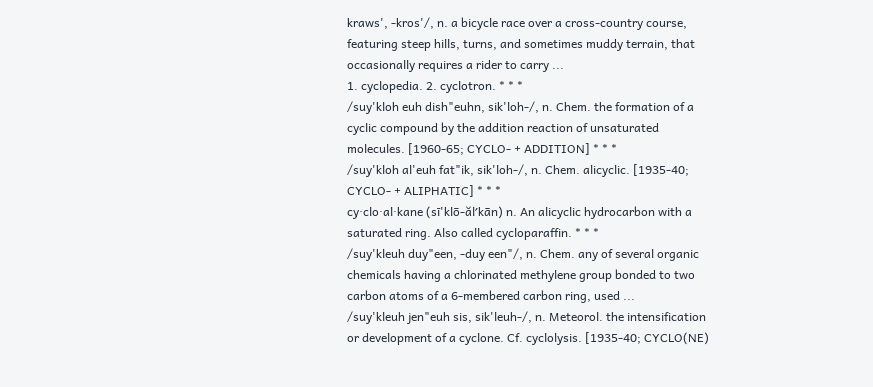kraws', -kros'/, n. a bicycle race over a cross-country course, featuring steep hills, turns, and sometimes muddy terrain, that occasionally requires a rider to carry ...
1. cyclopedia. 2. cyclotron. * * *
/suy'kloh euh dish"euhn, sik'loh-/, n. Chem. the formation of a cyclic compound by the addition reaction of unsaturated molecules. [1960-65; CYCLO- + ADDITION] * * *
/suy'kloh al'euh fat"ik, sik'loh-/, n. Chem. alicyclic. [1935-40; CYCLO- + ALIPHATIC] * * *
cy·clo·al·kane (sī'klō-ălʹkān) n. An alicyclic hydrocarbon with a saturated ring. Also called cycloparaffin. * * *
/suy'kleuh duy"een, -duy een"/, n. Chem. any of several organic chemicals having a chlorinated methylene group bonded to two carbon atoms of a 6-membered carbon ring, used ...
/suy'kleuh jen"euh sis, sik'leuh-/, n. Meteorol. the intensification or development of a cyclone. Cf. cyclolysis. [1935-40; CYCLO(NE)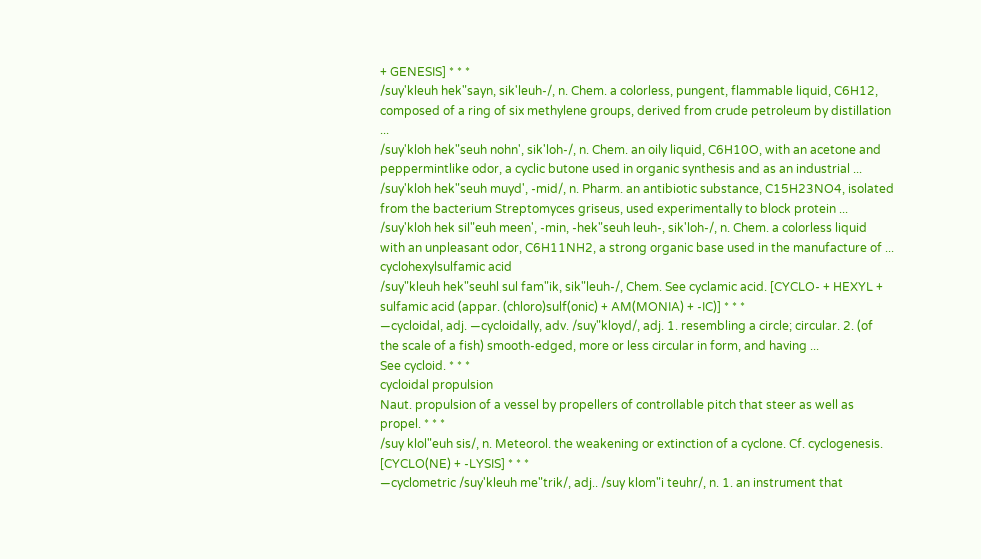+ GENESIS] * * *
/suy'kleuh hek"sayn, sik'leuh-/, n. Chem. a colorless, pungent, flammable liquid, C6H12, composed of a ring of six methylene groups, derived from crude petroleum by distillation ...
/suy'kloh hek"seuh nohn', sik'loh-/, n. Chem. an oily liquid, C6H10O, with an acetone and peppermintlike odor, a cyclic butone used in organic synthesis and as an industrial ...
/suy'kloh hek"seuh muyd', -mid/, n. Pharm. an antibiotic substance, C15H23NO4, isolated from the bacterium Streptomyces griseus, used experimentally to block protein ...
/suy'kloh hek sil"euh meen', -min, -hek"seuh leuh-, sik'loh-/, n. Chem. a colorless liquid with an unpleasant odor, C6H11NH2, a strong organic base used in the manufacture of ...
cyclohexylsulfamic acid
/suy"kleuh hek"seuhl sul fam"ik, sik"leuh-/, Chem. See cyclamic acid. [CYCLO- + HEXYL + sulfamic acid (appar. (chloro)sulf(onic) + AM(MONIA) + -IC)] * * *
—cycloidal, adj. —cycloidally, adv. /suy"kloyd/, adj. 1. resembling a circle; circular. 2. (of the scale of a fish) smooth-edged, more or less circular in form, and having ...
See cycloid. * * *
cycloidal propulsion
Naut. propulsion of a vessel by propellers of controllable pitch that steer as well as propel. * * *
/suy klol"euh sis/, n. Meteorol. the weakening or extinction of a cyclone. Cf. cyclogenesis. [CYCLO(NE) + -LYSIS] * * *
—cyclometric /suy'kleuh me"trik/, adj.. /suy klom"i teuhr/, n. 1. an instrument that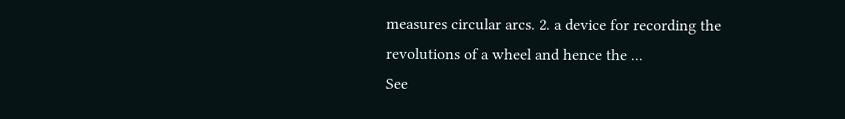measures circular arcs. 2. a device for recording the revolutions of a wheel and hence the ...
See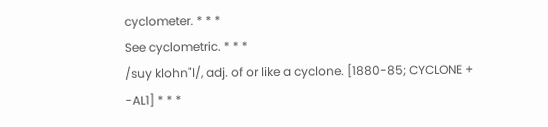cyclometer. * * *
See cyclometric. * * *
/suy klohn"l/, adj. of or like a cyclone. [1880-85; CYCLONE + -AL1] * * *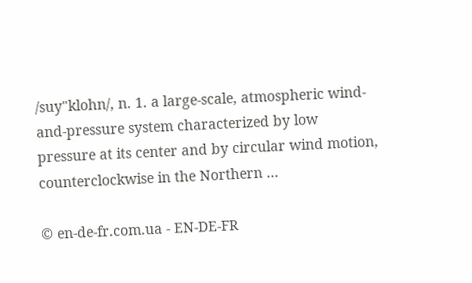/suy"klohn/, n. 1. a large-scale, atmospheric wind-and-pressure system characterized by low pressure at its center and by circular wind motion, counterclockwise in the Northern ...

© en-de-fr.com.ua - EN-DE-FR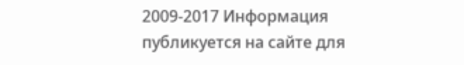2009-2017 Информация публикуется на сайте для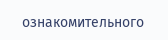ознакомительного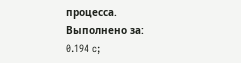процесса.
Выполнено за: 0.194 c;